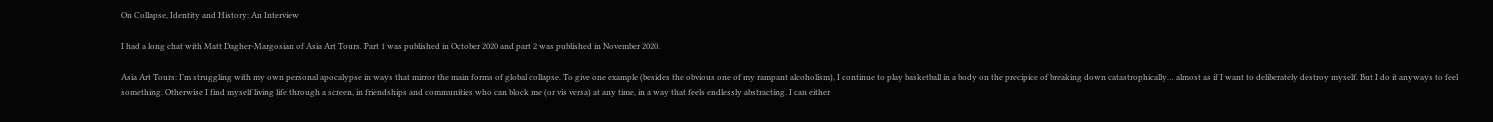On Collapse, Identity and History: An Interview

I had a long chat with Matt Dagher-Margosian of Asia Art Tours. Part 1 was published in October 2020 and part 2 was published in November 2020.

Asia Art Tours: I’m struggling with my own personal apocalypse in ways that mirror the main forms of global collapse. To give one example (besides the obvious one of my rampant alcoholism), I continue to play basketball in a body on the precipice of breaking down catastrophically… almost as if I want to deliberately destroy myself. But I do it anyways to feel something. Otherwise I find myself living life through a screen, in friendships and communities who can block me (or vis versa) at any time, in a way that feels endlessly abstracting. I can either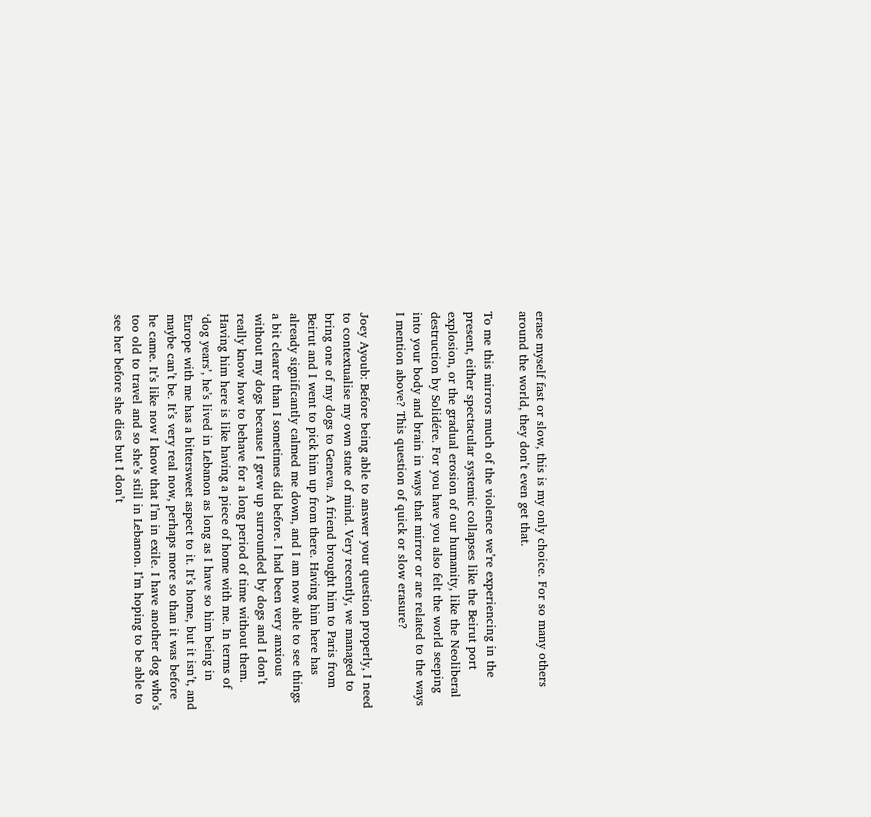erase myself fast or slow, this is my only choice. For so many others around the world, they don’t even get that.

To me this mirrors much of the violence we’re experiencing in the present, either spectacular systemic collapses like the Beirut port explosion, or the gradual erosion of our humanity, like the Neoliberal destruction by Solidére. For you have you also felt the world seeping into your body and brain in ways that mirror or are related to the ways I mention above? This question of quick or slow erasure?

Joey Ayoub: Before being able to answer your question properly, I need to contextualise my own state of mind. Very recently, we managed to bring one of my dogs to Geneva. A friend brought him to Paris from Beirut and I went to pick him up from there. Having him here has already significantly calmed me down, and I am now able to see things a bit clearer than I sometimes did before. I had been very anxious without my dogs because I grew up surrounded by dogs and I don’t really know how to behave for a long period of time without them. Having him here is like having a piece of home with me. In terms of ‘dog years’, he’s lived in Lebanon as long as I have so him being in Europe with me has a bittersweet aspect to it. It’s home, but it isn’t, and maybe can’t be. It’s very real now, perhaps more so than it was before he came. It’s like now I know that I’m in exile. I have another dog who’s too old to travel and so she’s still in Lebanon. I’m hoping to be able to see her before she dies but I don’t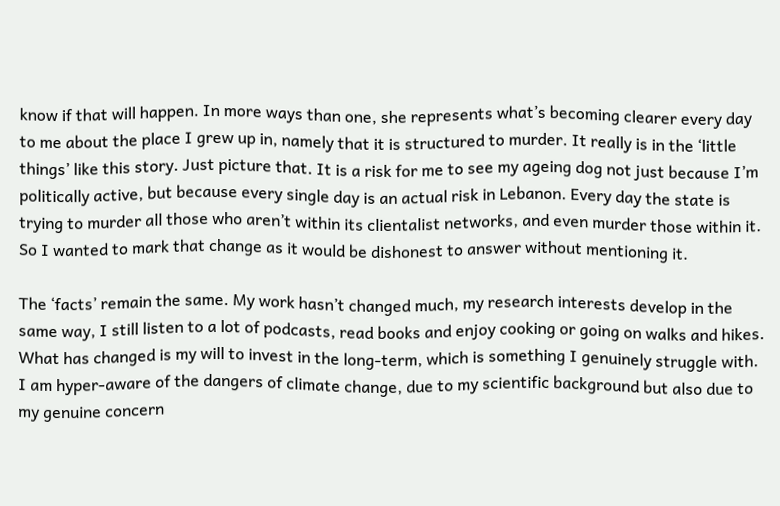know if that will happen. In more ways than one, she represents what’s becoming clearer every day to me about the place I grew up in, namely that it is structured to murder. It really is in the ‘little things’ like this story. Just picture that. It is a risk for me to see my ageing dog not just because I’m politically active, but because every single day is an actual risk in Lebanon. Every day the state is trying to murder all those who aren’t within its clientalist networks, and even murder those within it. So I wanted to mark that change as it would be dishonest to answer without mentioning it.

The ‘facts’ remain the same. My work hasn’t changed much, my research interests develop in the same way, I still listen to a lot of podcasts, read books and enjoy cooking or going on walks and hikes. What has changed is my will to invest in the long-term, which is something I genuinely struggle with. I am hyper-aware of the dangers of climate change, due to my scientific background but also due to my genuine concern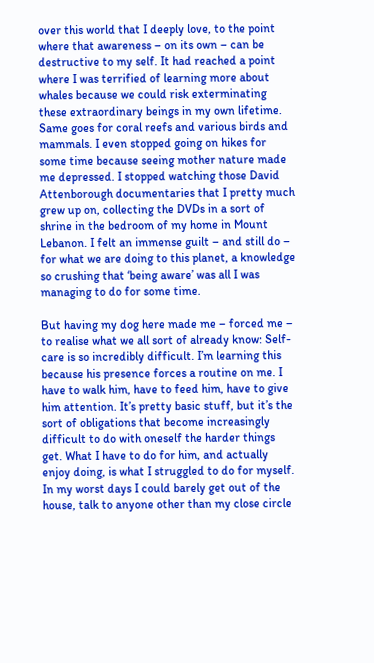over this world that I deeply love, to the point where that awareness – on its own – can be destructive to my self. It had reached a point where I was terrified of learning more about whales because we could risk exterminating these extraordinary beings in my own lifetime. Same goes for coral reefs and various birds and mammals. I even stopped going on hikes for some time because seeing mother nature made me depressed. I stopped watching those David Attenborough documentaries that I pretty much grew up on, collecting the DVDs in a sort of shrine in the bedroom of my home in Mount Lebanon. I felt an immense guilt – and still do – for what we are doing to this planet, a knowledge so crushing that ‘being aware’ was all I was managing to do for some time.

But having my dog here made me – forced me – to realise what we all sort of already know: Self-care is so incredibly difficult. I’m learning this because his presence forces a routine on me. I have to walk him, have to feed him, have to give him attention. It’s pretty basic stuff, but it’s the sort of obligations that become increasingly difficult to do with oneself the harder things get. What I have to do for him, and actually enjoy doing, is what I struggled to do for myself. In my worst days I could barely get out of the house, talk to anyone other than my close circle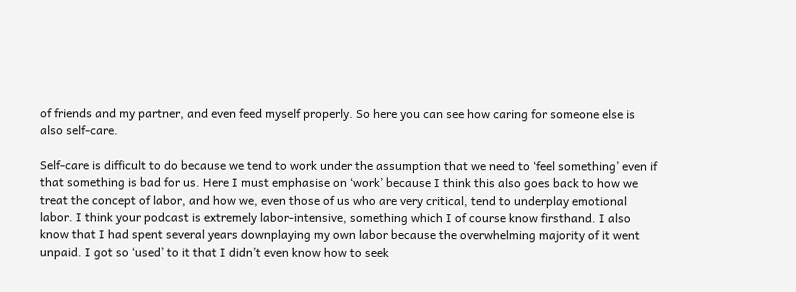of friends and my partner, and even feed myself properly. So here you can see how caring for someone else is also self-care.

Self-care is difficult to do because we tend to work under the assumption that we need to ‘feel something’ even if that something is bad for us. Here I must emphasise on ‘work’ because I think this also goes back to how we treat the concept of labor, and how we, even those of us who are very critical, tend to underplay emotional labor. I think your podcast is extremely labor-intensive, something which I of course know firsthand. I also know that I had spent several years downplaying my own labor because the overwhelming majority of it went unpaid. I got so ‘used’ to it that I didn’t even know how to seek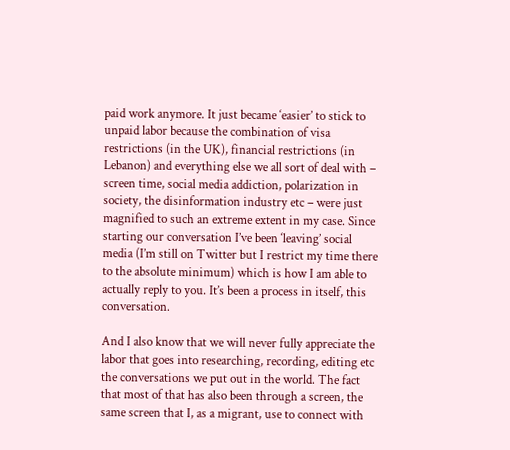paid work anymore. It just became ‘easier’ to stick to unpaid labor because the combination of visa restrictions (in the UK), financial restrictions (in Lebanon) and everything else we all sort of deal with – screen time, social media addiction, polarization in society, the disinformation industry etc – were just magnified to such an extreme extent in my case. Since starting our conversation I’ve been ‘leaving’ social media (I’m still on Twitter but I restrict my time there to the absolute minimum) which is how I am able to actually reply to you. It’s been a process in itself, this conversation.

And I also know that we will never fully appreciate the labor that goes into researching, recording, editing etc the conversations we put out in the world. The fact that most of that has also been through a screen, the same screen that I, as a migrant, use to connect with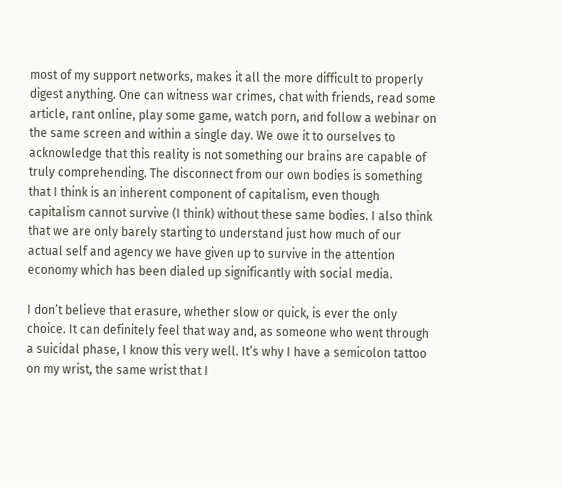most of my support networks, makes it all the more difficult to properly digest anything. One can witness war crimes, chat with friends, read some article, rant online, play some game, watch porn, and follow a webinar on the same screen and within a single day. We owe it to ourselves to acknowledge that this reality is not something our brains are capable of truly comprehending. The disconnect from our own bodies is something that I think is an inherent component of capitalism, even though capitalism cannot survive (I think) without these same bodies. I also think that we are only barely starting to understand just how much of our actual self and agency we have given up to survive in the attention economy which has been dialed up significantly with social media.

I don’t believe that erasure, whether slow or quick, is ever the only choice. It can definitely feel that way and, as someone who went through a suicidal phase, I know this very well. It’s why I have a semicolon tattoo on my wrist, the same wrist that I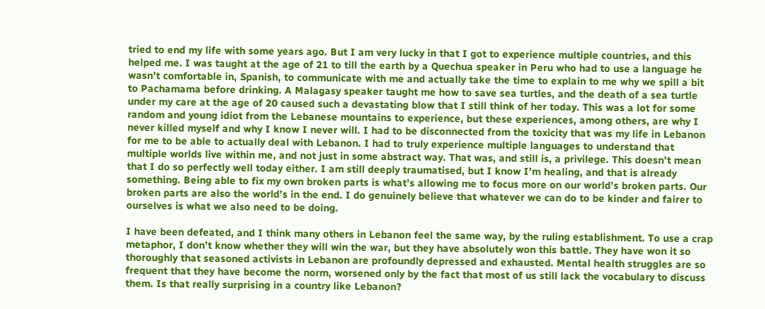tried to end my life with some years ago. But I am very lucky in that I got to experience multiple countries, and this helped me. I was taught at the age of 21 to till the earth by a Quechua speaker in Peru who had to use a language he wasn’t comfortable in, Spanish, to communicate with me and actually take the time to explain to me why we spill a bit to Pachamama before drinking. A Malagasy speaker taught me how to save sea turtles, and the death of a sea turtle under my care at the age of 20 caused such a devastating blow that I still think of her today. This was a lot for some random and young idiot from the Lebanese mountains to experience, but these experiences, among others, are why I never killed myself and why I know I never will. I had to be disconnected from the toxicity that was my life in Lebanon for me to be able to actually deal with Lebanon. I had to truly experience multiple languages to understand that multiple worlds live within me, and not just in some abstract way. That was, and still is, a privilege. This doesn’t mean that I do so perfectly well today either. I am still deeply traumatised, but I know I’m healing, and that is already something. Being able to fix my own broken parts is what’s allowing me to focus more on our world’s broken parts. Our broken parts are also the world’s in the end. I do genuinely believe that whatever we can do to be kinder and fairer to ourselves is what we also need to be doing.

I have been defeated, and I think many others in Lebanon feel the same way, by the ruling establishment. To use a crap metaphor, I don’t know whether they will win the war, but they have absolutely won this battle. They have won it so thoroughly that seasoned activists in Lebanon are profoundly depressed and exhausted. Mental health struggles are so frequent that they have become the norm, worsened only by the fact that most of us still lack the vocabulary to discuss them. Is that really surprising in a country like Lebanon?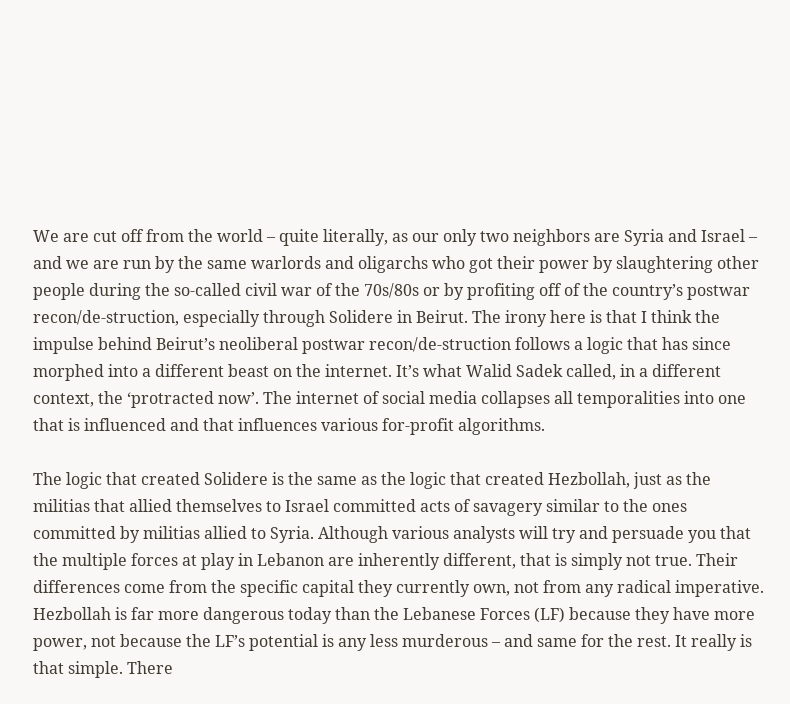We are cut off from the world – quite literally, as our only two neighbors are Syria and Israel – and we are run by the same warlords and oligarchs who got their power by slaughtering other people during the so-called civil war of the 70s/80s or by profiting off of the country’s postwar recon/de-struction, especially through Solidere in Beirut. The irony here is that I think the impulse behind Beirut’s neoliberal postwar recon/de-struction follows a logic that has since morphed into a different beast on the internet. It’s what Walid Sadek called, in a different context, the ‘protracted now’. The internet of social media collapses all temporalities into one that is influenced and that influences various for-profit algorithms.

The logic that created Solidere is the same as the logic that created Hezbollah, just as the militias that allied themselves to Israel committed acts of savagery similar to the ones committed by militias allied to Syria. Although various analysts will try and persuade you that the multiple forces at play in Lebanon are inherently different, that is simply not true. Their differences come from the specific capital they currently own, not from any radical imperative. Hezbollah is far more dangerous today than the Lebanese Forces (LF) because they have more power, not because the LF’s potential is any less murderous – and same for the rest. It really is that simple. There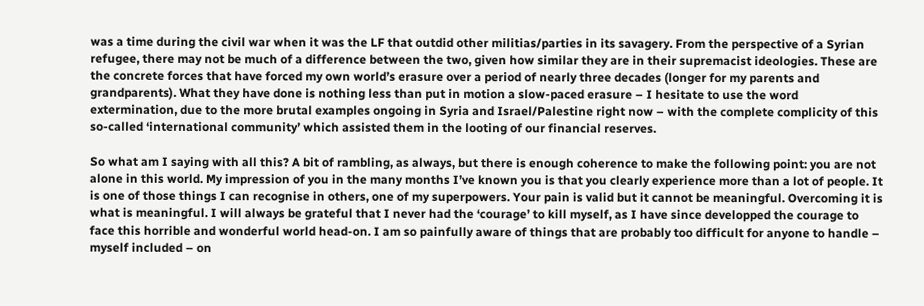was a time during the civil war when it was the LF that outdid other militias/parties in its savagery. From the perspective of a Syrian refugee, there may not be much of a difference between the two, given how similar they are in their supremacist ideologies. These are the concrete forces that have forced my own world’s erasure over a period of nearly three decades (longer for my parents and grandparents). What they have done is nothing less than put in motion a slow-paced erasure – I hesitate to use the word extermination, due to the more brutal examples ongoing in Syria and Israel/Palestine right now – with the complete complicity of this so-called ‘international community’ which assisted them in the looting of our financial reserves.

So what am I saying with all this? A bit of rambling, as always, but there is enough coherence to make the following point: you are not alone in this world. My impression of you in the many months I’ve known you is that you clearly experience more than a lot of people. It is one of those things I can recognise in others, one of my superpowers. Your pain is valid but it cannot be meaningful. Overcoming it is what is meaningful. I will always be grateful that I never had the ‘courage’ to kill myself, as I have since developped the courage to face this horrible and wonderful world head-on. I am so painfully aware of things that are probably too difficult for anyone to handle – myself included – on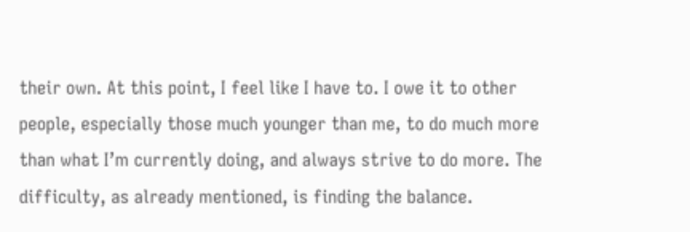their own. At this point, I feel like I have to. I owe it to other people, especially those much younger than me, to do much more than what I’m currently doing, and always strive to do more. The difficulty, as already mentioned, is finding the balance.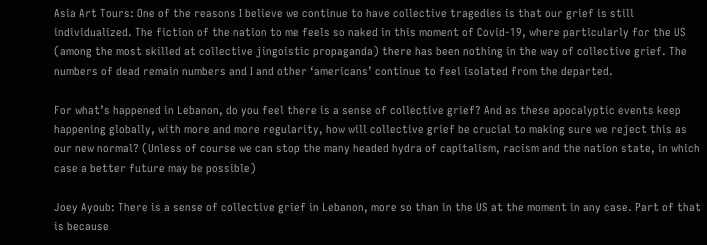Asia Art Tours: One of the reasons I believe we continue to have collective tragedies is that our grief is still individualized. The fiction of the nation to me feels so naked in this moment of Covid-19, where particularly for the US (among the most skilled at collective jingoistic propaganda) there has been nothing in the way of collective grief. The numbers of dead remain numbers and I and other ‘americans’ continue to feel isolated from the departed.

For what’s happened in Lebanon, do you feel there is a sense of collective grief? And as these apocalyptic events keep happening globally, with more and more regularity, how will collective grief be crucial to making sure we reject this as our new normal? (Unless of course we can stop the many headed hydra of capitalism, racism and the nation state, in which case a better future may be possible)

Joey Ayoub: There is a sense of collective grief in Lebanon, more so than in the US at the moment in any case. Part of that is because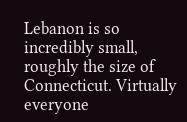Lebanon is so incredibly small, roughly the size of Connecticut. Virtually everyone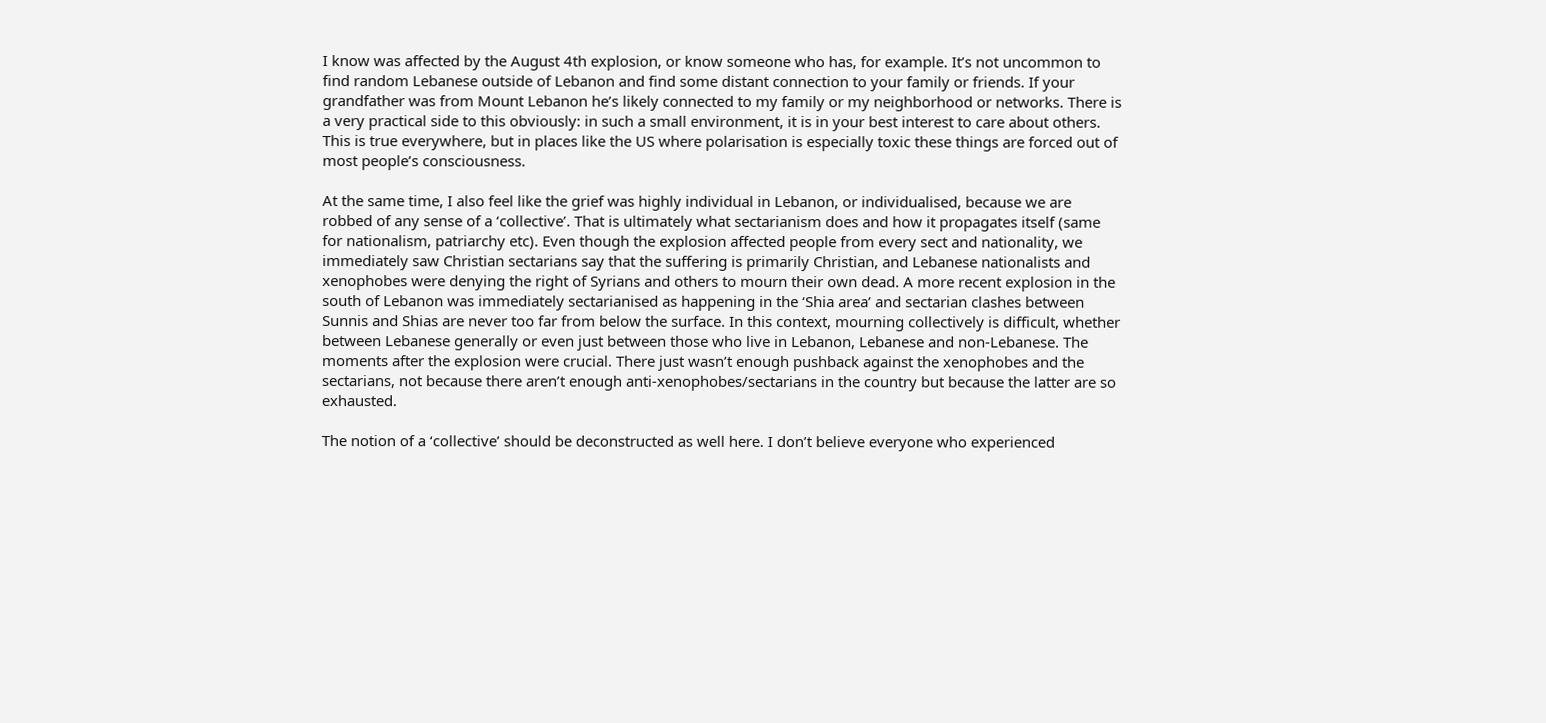I know was affected by the August 4th explosion, or know someone who has, for example. It’s not uncommon to find random Lebanese outside of Lebanon and find some distant connection to your family or friends. If your grandfather was from Mount Lebanon he’s likely connected to my family or my neighborhood or networks. There is a very practical side to this obviously: in such a small environment, it is in your best interest to care about others. This is true everywhere, but in places like the US where polarisation is especially toxic these things are forced out of most people’s consciousness.

At the same time, I also feel like the grief was highly individual in Lebanon, or individualised, because we are robbed of any sense of a ‘collective’. That is ultimately what sectarianism does and how it propagates itself (same for nationalism, patriarchy etc). Even though the explosion affected people from every sect and nationality, we immediately saw Christian sectarians say that the suffering is primarily Christian, and Lebanese nationalists and xenophobes were denying the right of Syrians and others to mourn their own dead. A more recent explosion in the south of Lebanon was immediately sectarianised as happening in the ‘Shia area’ and sectarian clashes between Sunnis and Shias are never too far from below the surface. In this context, mourning collectively is difficult, whether between Lebanese generally or even just between those who live in Lebanon, Lebanese and non-Lebanese. The moments after the explosion were crucial. There just wasn’t enough pushback against the xenophobes and the sectarians, not because there aren’t enough anti-xenophobes/sectarians in the country but because the latter are so exhausted.

The notion of a ‘collective’ should be deconstructed as well here. I don’t believe everyone who experienced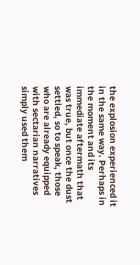the explosion experienced it in the same way. Perhaps in the moment and its immediate aftermath that was true, but once the dust settled, so to speak, those who are already equipped with sectarian narratives simply used them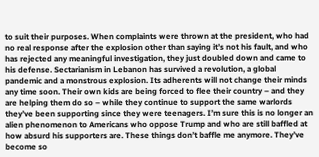to suit their purposes. When complaints were thrown at the president, who had no real response after the explosion other than saying it’s not his fault, and who has rejected any meaningful investigation, they just doubled down and came to his defense. Sectarianism in Lebanon has survived a revolution, a global pandemic and a monstrous explosion. Its adherents will not change their minds any time soon. Their own kids are being forced to flee their country – and they are helping them do so – while they continue to support the same warlords they’ve been supporting since they were teenagers. I’m sure this is no longer an alien phenomenon to Americans who oppose Trump and who are still baffled at how absurd his supporters are. These things don’t baffle me anymore. They’ve become so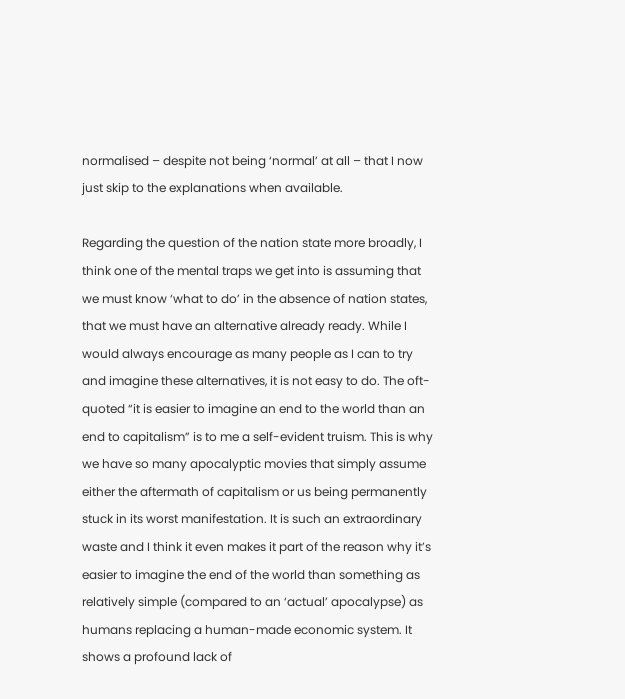normalised – despite not being ‘normal’ at all – that I now just skip to the explanations when available.

Regarding the question of the nation state more broadly, I think one of the mental traps we get into is assuming that we must know ‘what to do’ in the absence of nation states, that we must have an alternative already ready. While I would always encourage as many people as I can to try and imagine these alternatives, it is not easy to do. The oft-quoted “it is easier to imagine an end to the world than an end to capitalism” is to me a self-evident truism. This is why we have so many apocalyptic movies that simply assume either the aftermath of capitalism or us being permanently stuck in its worst manifestation. It is such an extraordinary waste and I think it even makes it part of the reason why it’s easier to imagine the end of the world than something as relatively simple (compared to an ‘actual’ apocalypse) as humans replacing a human-made economic system. It shows a profound lack of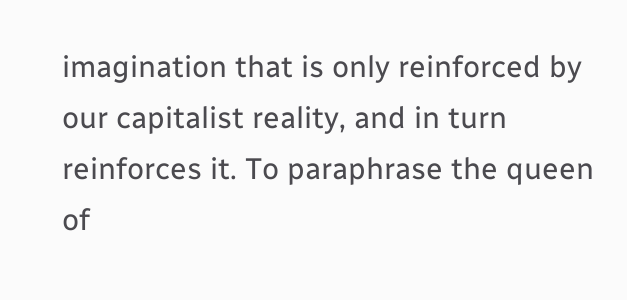imagination that is only reinforced by our capitalist reality, and in turn reinforces it. To paraphrase the queen of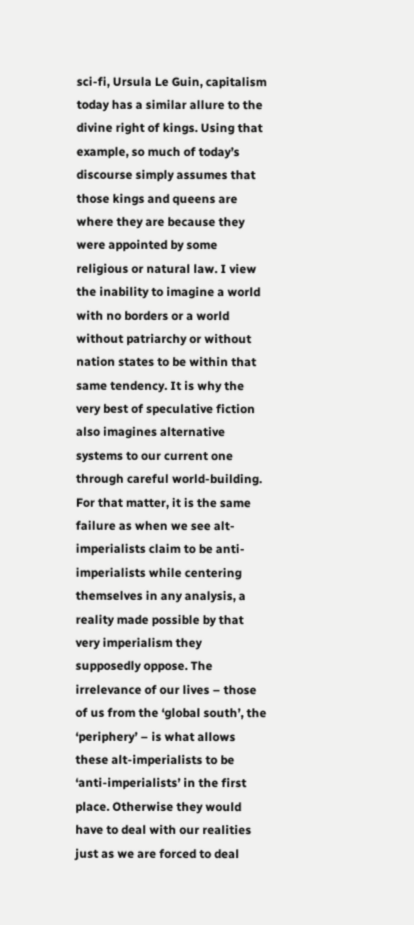sci-fi, Ursula Le Guin, capitalism today has a similar allure to the divine right of kings. Using that example, so much of today’s discourse simply assumes that those kings and queens are where they are because they were appointed by some religious or natural law. I view the inability to imagine a world with no borders or a world without patriarchy or without nation states to be within that same tendency. It is why the very best of speculative fiction also imagines alternative systems to our current one through careful world-building. For that matter, it is the same failure as when we see alt-imperialists claim to be anti-imperialists while centering themselves in any analysis, a reality made possible by that very imperialism they supposedly oppose. The irrelevance of our lives – those of us from the ‘global south’, the ‘periphery’ – is what allows these alt-imperialists to be ‘anti-imperialists’ in the first place. Otherwise they would have to deal with our realities just as we are forced to deal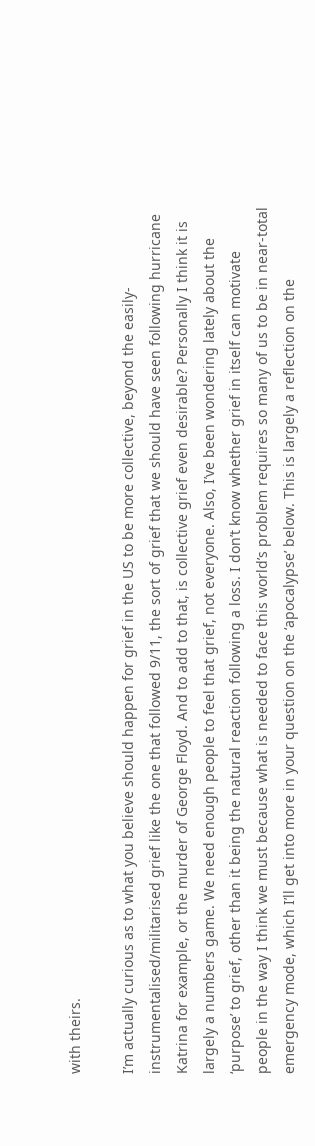with theirs.

I’m actually curious as to what you believe should happen for grief in the US to be more collective, beyond the easily-instrumentalised/militarised grief like the one that followed 9/11, the sort of grief that we should have seen following hurricane Katrina for example, or the murder of George Floyd. And to add to that, is collective grief even desirable? Personally I think it is largely a numbers game. We need enough people to feel that grief, not everyone. Also, I’ve been wondering lately about the ‘purpose’ to grief, other than it being the natural reaction following a loss. I don’t know whether grief in itself can motivate people in the way I think we must because what is needed to face this world’s problem requires so many of us to be in near-total emergency mode, which I’ll get into more in your question on the ‘apocalypse’ below. This is largely a reflection on the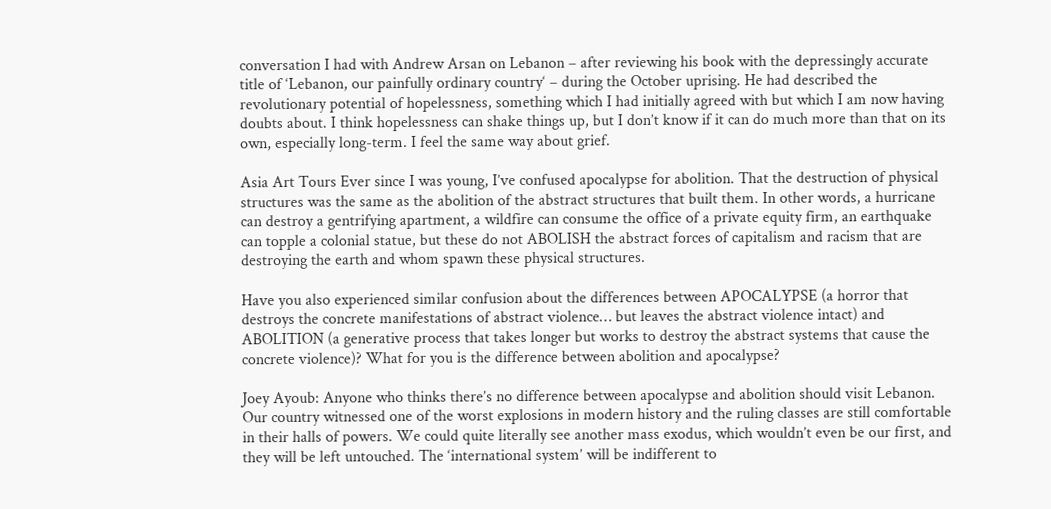conversation I had with Andrew Arsan on Lebanon – after reviewing his book with the depressingly accurate title of ‘Lebanon, our painfully ordinary country‘ – during the October uprising. He had described the revolutionary potential of hopelessness, something which I had initially agreed with but which I am now having doubts about. I think hopelessness can shake things up, but I don’t know if it can do much more than that on its own, especially long-term. I feel the same way about grief.

Asia Art Tours Ever since I was young, I’ve confused apocalypse for abolition. That the destruction of physical structures was the same as the abolition of the abstract structures that built them. In other words, a hurricane can destroy a gentrifying apartment, a wildfire can consume the office of a private equity firm, an earthquake can topple a colonial statue, but these do not ABOLISH the abstract forces of capitalism and racism that are destroying the earth and whom spawn these physical structures.

Have you also experienced similar confusion about the differences between APOCALYPSE (a horror that destroys the concrete manifestations of abstract violence… but leaves the abstract violence intact) and ABOLITION (a generative process that takes longer but works to destroy the abstract systems that cause the concrete violence)? What for you is the difference between abolition and apocalypse?

Joey Ayoub: Anyone who thinks there’s no difference between apocalypse and abolition should visit Lebanon. Our country witnessed one of the worst explosions in modern history and the ruling classes are still comfortable in their halls of powers. We could quite literally see another mass exodus, which wouldn’t even be our first, and they will be left untouched. The ‘international system’ will be indifferent to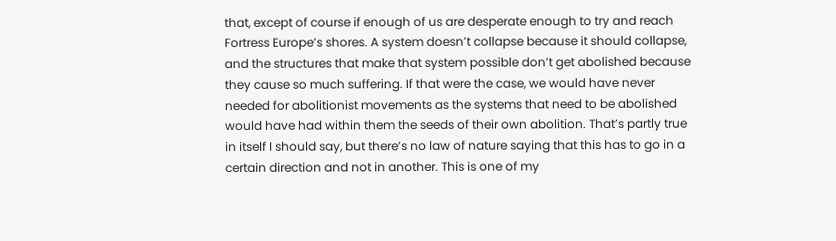that, except of course if enough of us are desperate enough to try and reach Fortress Europe’s shores. A system doesn’t collapse because it should collapse, and the structures that make that system possible don’t get abolished because they cause so much suffering. If that were the case, we would have never needed for abolitionist movements as the systems that need to be abolished would have had within them the seeds of their own abolition. That’s partly true in itself I should say, but there’s no law of nature saying that this has to go in a certain direction and not in another. This is one of my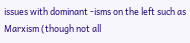issues with dominant -isms on the left such as Marxism (though not all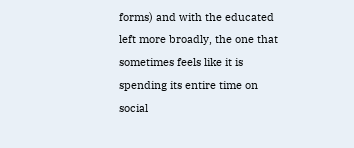forms) and with the educated left more broadly, the one that sometimes feels like it is spending its entire time on social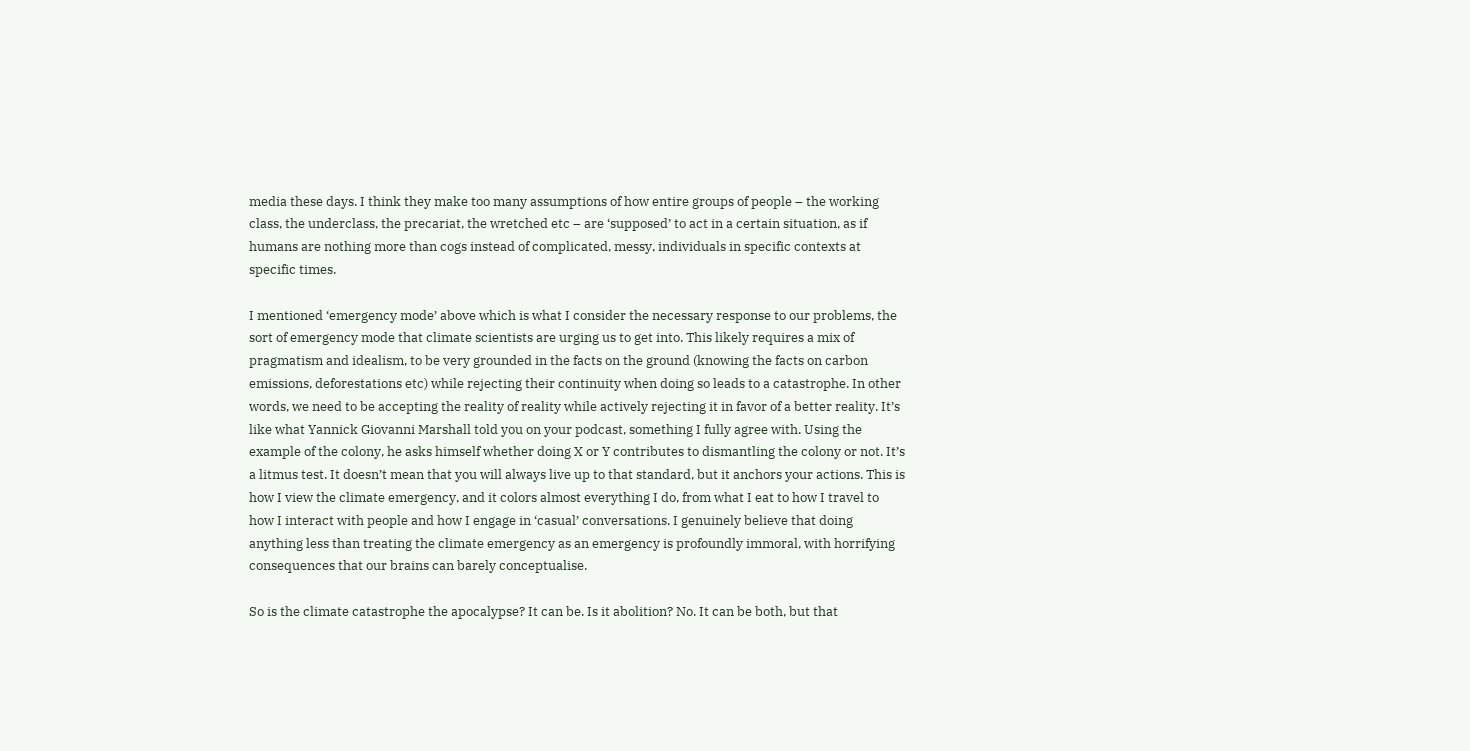media these days. I think they make too many assumptions of how entire groups of people – the working class, the underclass, the precariat, the wretched etc – are ‘supposed’ to act in a certain situation, as if humans are nothing more than cogs instead of complicated, messy, individuals in specific contexts at specific times.

I mentioned ‘emergency mode’ above which is what I consider the necessary response to our problems, the sort of emergency mode that climate scientists are urging us to get into. This likely requires a mix of pragmatism and idealism, to be very grounded in the facts on the ground (knowing the facts on carbon emissions, deforestations etc) while rejecting their continuity when doing so leads to a catastrophe. In other words, we need to be accepting the reality of reality while actively rejecting it in favor of a better reality. It’s like what Yannick Giovanni Marshall told you on your podcast, something I fully agree with. Using the example of the colony, he asks himself whether doing X or Y contributes to dismantling the colony or not. It’s a litmus test. It doesn’t mean that you will always live up to that standard, but it anchors your actions. This is how I view the climate emergency, and it colors almost everything I do, from what I eat to how I travel to how I interact with people and how I engage in ‘casual’ conversations. I genuinely believe that doing anything less than treating the climate emergency as an emergency is profoundly immoral, with horrifying consequences that our brains can barely conceptualise.

So is the climate catastrophe the apocalypse? It can be. Is it abolition? No. It can be both, but that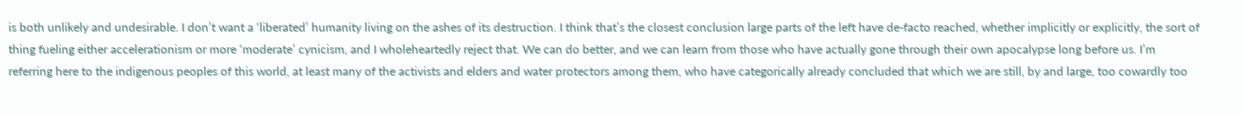is both unlikely and undesirable. I don’t want a ‘liberated’ humanity living on the ashes of its destruction. I think that’s the closest conclusion large parts of the left have de-facto reached, whether implicitly or explicitly, the sort of thing fueling either accelerationism or more ‘moderate’ cynicism, and I wholeheartedly reject that. We can do better, and we can learn from those who have actually gone through their own apocalypse long before us. I’m referring here to the indigenous peoples of this world, at least many of the activists and elders and water protectors among them, who have categorically already concluded that which we are still, by and large, too cowardly too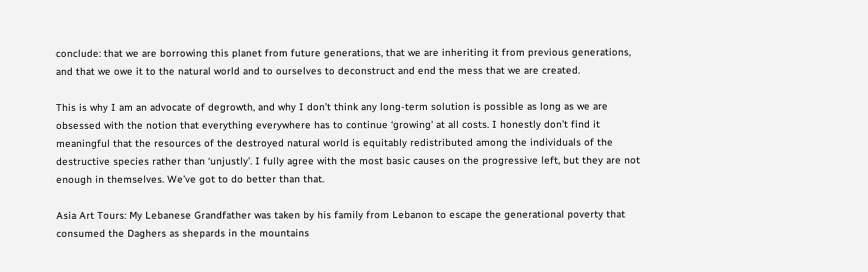conclude: that we are borrowing this planet from future generations, that we are inheriting it from previous generations, and that we owe it to the natural world and to ourselves to deconstruct and end the mess that we are created.

This is why I am an advocate of degrowth, and why I don’t think any long-term solution is possible as long as we are obsessed with the notion that everything everywhere has to continue ‘growing’ at all costs. I honestly don’t find it meaningful that the resources of the destroyed natural world is equitably redistributed among the individuals of the destructive species rather than ‘unjustly’. I fully agree with the most basic causes on the progressive left, but they are not enough in themselves. We’ve got to do better than that.

Asia Art Tours: My Lebanese Grandfather was taken by his family from Lebanon to escape the generational poverty that consumed the Daghers as shepards in the mountains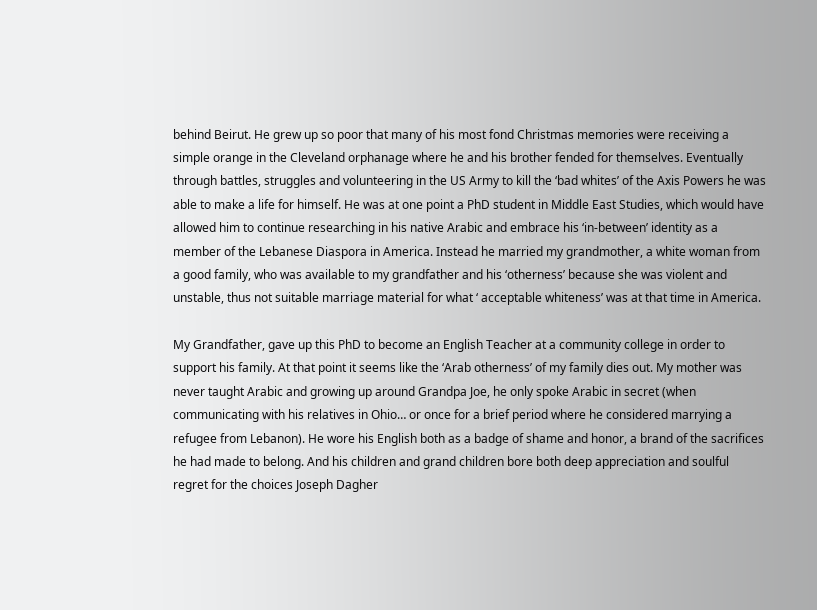behind Beirut. He grew up so poor that many of his most fond Christmas memories were receiving a simple orange in the Cleveland orphanage where he and his brother fended for themselves. Eventually through battles, struggles and volunteering in the US Army to kill the ‘bad whites’ of the Axis Powers he was able to make a life for himself. He was at one point a PhD student in Middle East Studies, which would have allowed him to continue researching in his native Arabic and embrace his ‘in-between’ identity as a member of the Lebanese Diaspora in America. Instead he married my grandmother, a white woman from a good family, who was available to my grandfather and his ‘otherness’ because she was violent and unstable, thus not suitable marriage material for what ‘ acceptable whiteness’ was at that time in America.

My Grandfather, gave up this PhD to become an English Teacher at a community college in order to support his family. At that point it seems like the ‘Arab otherness’ of my family dies out. My mother was never taught Arabic and growing up around Grandpa Joe, he only spoke Arabic in secret (when communicating with his relatives in Ohio… or once for a brief period where he considered marrying a refugee from Lebanon). He wore his English both as a badge of shame and honor, a brand of the sacrifices he had made to belong. And his children and grand children bore both deep appreciation and soulful regret for the choices Joseph Dagher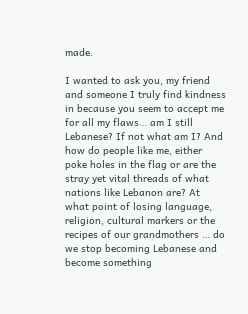made.

I wanted to ask you, my friend and someone I truly find kindness in because you seem to accept me for all my flaws… am I still Lebanese? If not what am I? And how do people like me, either poke holes in the flag or are the stray yet vital threads of what nations like Lebanon are? At what point of losing language, religion, cultural markers or the recipes of our grandmothers … do we stop becoming Lebanese and become something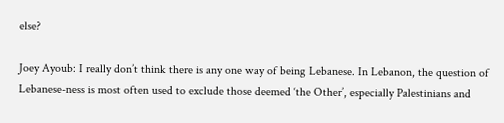else?

Joey Ayoub: I really don’t think there is any one way of being Lebanese. In Lebanon, the question of Lebanese-ness is most often used to exclude those deemed ‘the Other’, especially Palestinians and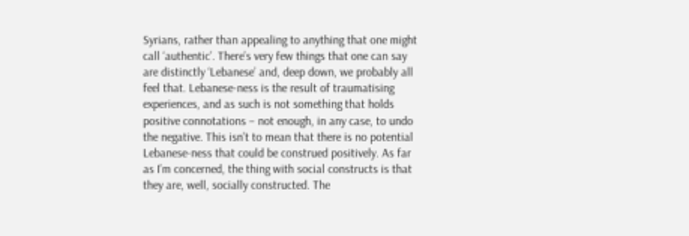Syrians, rather than appealing to anything that one might call ‘authentic’. There’s very few things that one can say are distinctly ‘Lebanese’ and, deep down, we probably all feel that. Lebanese-ness is the result of traumatising experiences, and as such is not something that holds positive connotations – not enough, in any case, to undo the negative. This isn’t to mean that there is no potential Lebanese-ness that could be construed positively. As far as I’m concerned, the thing with social constructs is that they are, well, socially constructed. The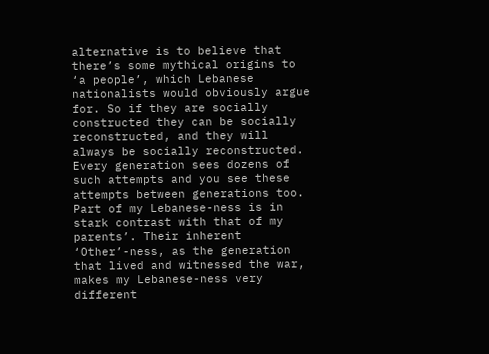alternative is to believe that there’s some mythical origins to ‘a people’, which Lebanese nationalists would obviously argue for. So if they are socially constructed they can be socially reconstructed, and they will always be socially reconstructed. Every generation sees dozens of such attempts and you see these attempts between generations too. Part of my Lebanese-ness is in stark contrast with that of my parents’. Their inherent ‘Other’-ness, as the generation that lived and witnessed the war, makes my Lebanese-ness very different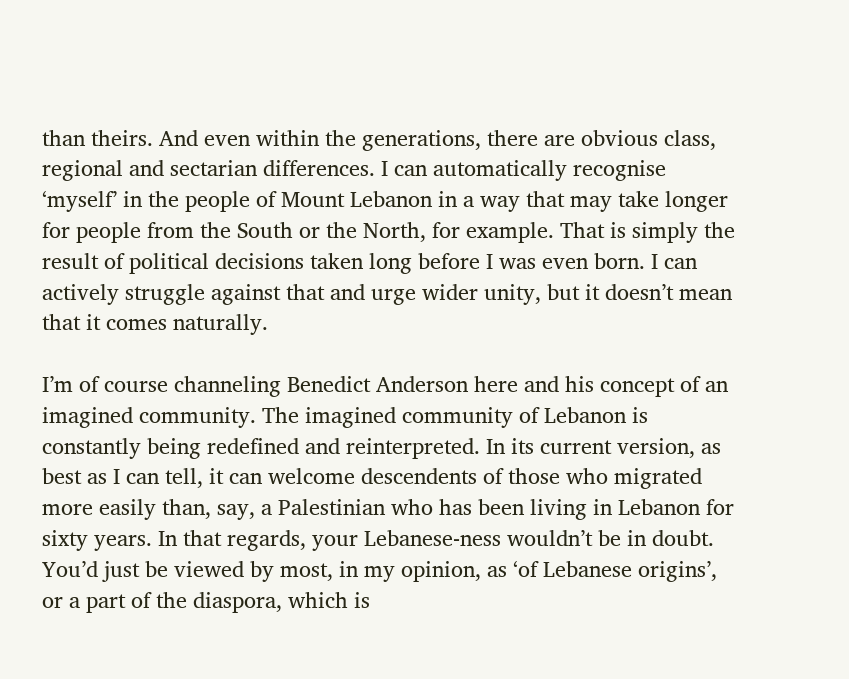than theirs. And even within the generations, there are obvious class, regional and sectarian differences. I can automatically recognise ‘myself’ in the people of Mount Lebanon in a way that may take longer for people from the South or the North, for example. That is simply the result of political decisions taken long before I was even born. I can actively struggle against that and urge wider unity, but it doesn’t mean that it comes naturally.

I’m of course channeling Benedict Anderson here and his concept of an imagined community. The imagined community of Lebanon is constantly being redefined and reinterpreted. In its current version, as best as I can tell, it can welcome descendents of those who migrated more easily than, say, a Palestinian who has been living in Lebanon for sixty years. In that regards, your Lebanese-ness wouldn’t be in doubt. You’d just be viewed by most, in my opinion, as ‘of Lebanese origins’, or a part of the diaspora, which is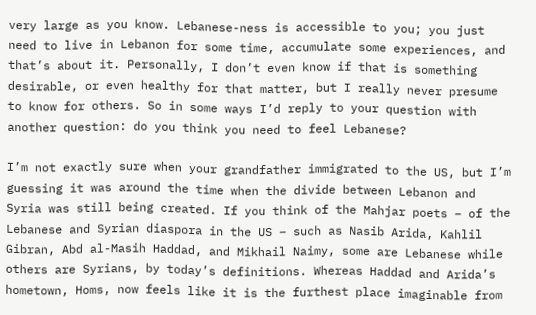very large as you know. Lebanese-ness is accessible to you; you just need to live in Lebanon for some time, accumulate some experiences, and that’s about it. Personally, I don’t even know if that is something desirable, or even healthy for that matter, but I really never presume to know for others. So in some ways I’d reply to your question with another question: do you think you need to feel Lebanese?

I’m not exactly sure when your grandfather immigrated to the US, but I’m guessing it was around the time when the divide between Lebanon and Syria was still being created. If you think of the Mahjar poets – of the Lebanese and Syrian diaspora in the US – such as Nasib Arida, Kahlil Gibran, Abd al-Masih Haddad, and Mikhail Naimy, some are Lebanese while others are Syrians, by today’s definitions. Whereas Haddad and Arida’s hometown, Homs, now feels like it is the furthest place imaginable from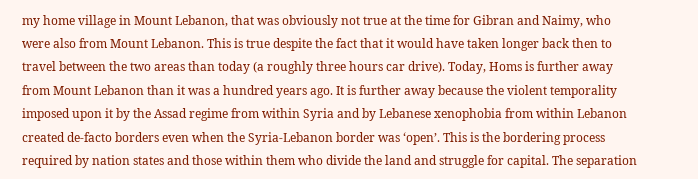my home village in Mount Lebanon, that was obviously not true at the time for Gibran and Naimy, who were also from Mount Lebanon. This is true despite the fact that it would have taken longer back then to travel between the two areas than today (a roughly three hours car drive). Today, Homs is further away from Mount Lebanon than it was a hundred years ago. It is further away because the violent temporality imposed upon it by the Assad regime from within Syria and by Lebanese xenophobia from within Lebanon created de-facto borders even when the Syria-Lebanon border was ‘open’. This is the bordering process required by nation states and those within them who divide the land and struggle for capital. The separation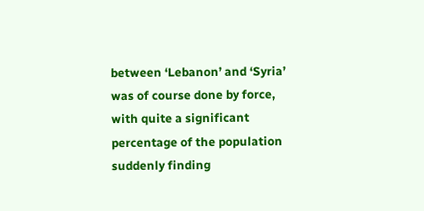between ‘Lebanon’ and ‘Syria’ was of course done by force, with quite a significant percentage of the population suddenly finding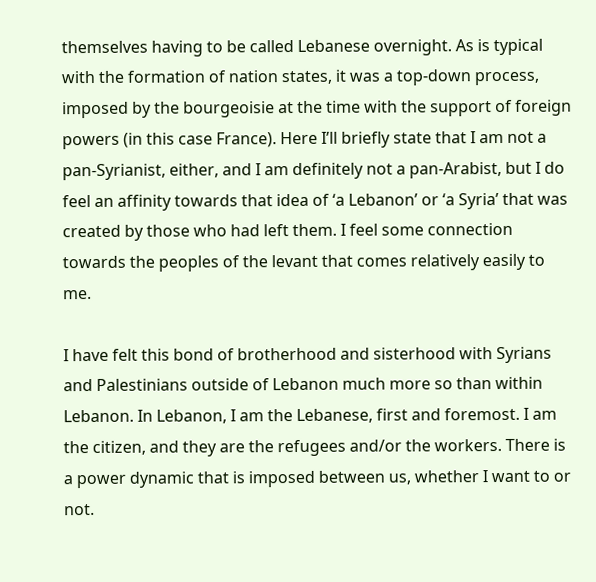themselves having to be called Lebanese overnight. As is typical with the formation of nation states, it was a top-down process, imposed by the bourgeoisie at the time with the support of foreign powers (in this case France). Here I’ll briefly state that I am not a pan-Syrianist, either, and I am definitely not a pan-Arabist, but I do feel an affinity towards that idea of ‘a Lebanon’ or ‘a Syria’ that was created by those who had left them. I feel some connection towards the peoples of the levant that comes relatively easily to me.

I have felt this bond of brotherhood and sisterhood with Syrians and Palestinians outside of Lebanon much more so than within Lebanon. In Lebanon, I am the Lebanese, first and foremost. I am the citizen, and they are the refugees and/or the workers. There is a power dynamic that is imposed between us, whether I want to or not.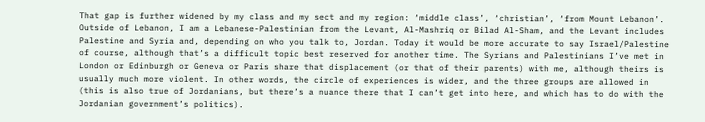That gap is further widened by my class and my sect and my region: ‘middle class’, ‘christian’, ‘from Mount Lebanon’. Outside of Lebanon, I am a Lebanese-Palestinian from the Levant, Al-Mashriq or Bilad Al-Sham, and the Levant includes Palestine and Syria and, depending on who you talk to, Jordan. Today it would be more accurate to say Israel/Palestine of course, although that’s a difficult topic best reserved for another time. The Syrians and Palestinians I’ve met in London or Edinburgh or Geneva or Paris share that displacement (or that of their parents) with me, although theirs is usually much more violent. In other words, the circle of experiences is wider, and the three groups are allowed in (this is also true of Jordanians, but there’s a nuance there that I can’t get into here, and which has to do with the Jordanian government’s politics).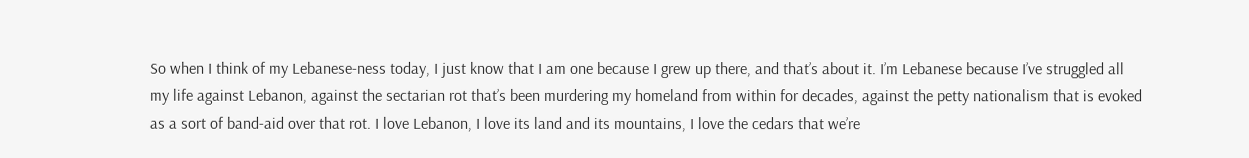So when I think of my Lebanese-ness today, I just know that I am one because I grew up there, and that’s about it. I’m Lebanese because I’ve struggled all my life against Lebanon, against the sectarian rot that’s been murdering my homeland from within for decades, against the petty nationalism that is evoked as a sort of band-aid over that rot. I love Lebanon, I love its land and its mountains, I love the cedars that we’re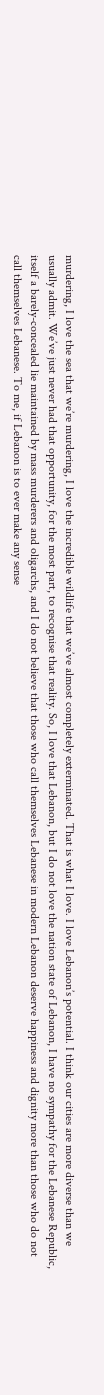murdering, I love the sea that we’re murdering, I love the incredible wildlife that we’ve almost completely exterminated. That is what I love. I love Lebanon’s potential. I think our cities are more diverse than we usually admit. We’ve just never had that opportunity, for the most part, to recognise that reality. So, I love that Lebanon, but I do not love the nation state of Lebanon, I have no sympathy for the Lebanese Republic, itself a barely-concealed lie maintained by mass murderers and oligarchs, and I do not believe that those who call themselves Lebanese in modern Lebanon deserve happiness and dignity more than those who do not call themselves Lebanese. To me, if Lebanon is to ever make any sense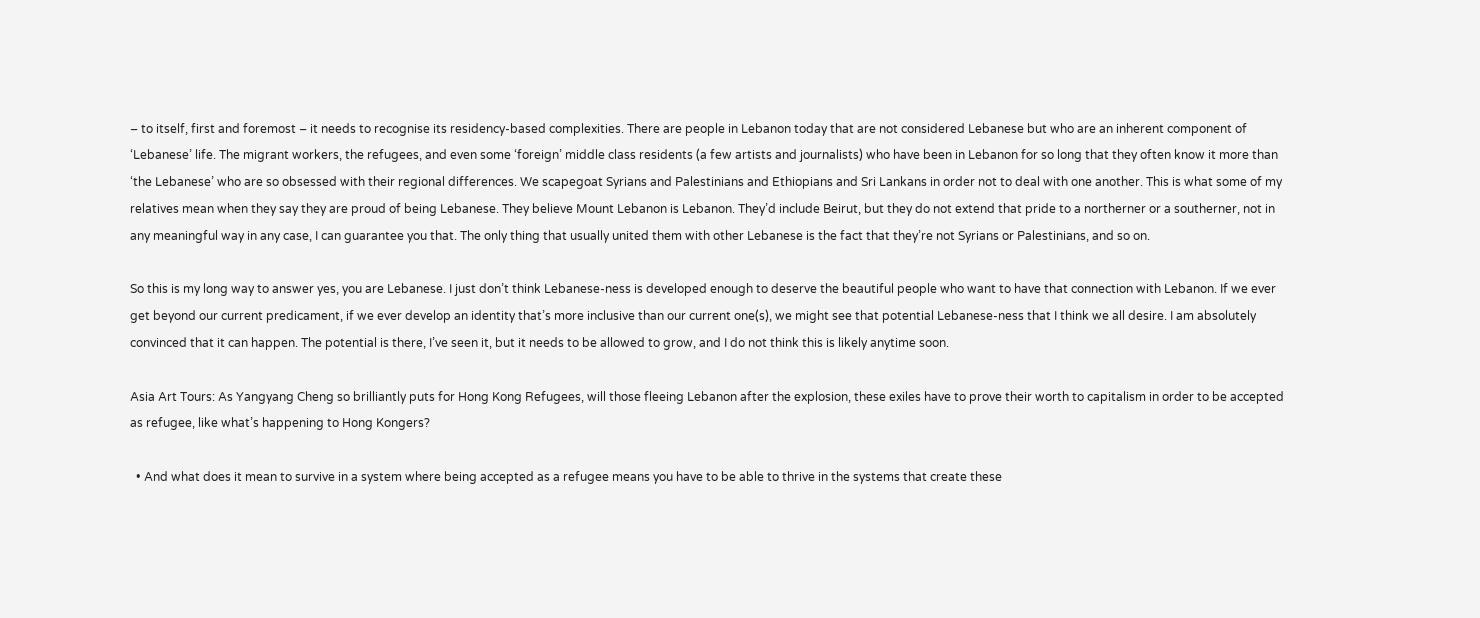– to itself, first and foremost – it needs to recognise its residency-based complexities. There are people in Lebanon today that are not considered Lebanese but who are an inherent component of ‘Lebanese’ life. The migrant workers, the refugees, and even some ‘foreign’ middle class residents (a few artists and journalists) who have been in Lebanon for so long that they often know it more than ‘the Lebanese’ who are so obsessed with their regional differences. We scapegoat Syrians and Palestinians and Ethiopians and Sri Lankans in order not to deal with one another. This is what some of my relatives mean when they say they are proud of being Lebanese. They believe Mount Lebanon is Lebanon. They’d include Beirut, but they do not extend that pride to a northerner or a southerner, not in any meaningful way in any case, I can guarantee you that. The only thing that usually united them with other Lebanese is the fact that they’re not Syrians or Palestinians, and so on.

So this is my long way to answer yes, you are Lebanese. I just don’t think Lebanese-ness is developed enough to deserve the beautiful people who want to have that connection with Lebanon. If we ever get beyond our current predicament, if we ever develop an identity that’s more inclusive than our current one(s), we might see that potential Lebanese-ness that I think we all desire. I am absolutely convinced that it can happen. The potential is there, I’ve seen it, but it needs to be allowed to grow, and I do not think this is likely anytime soon.

Asia Art Tours: As Yangyang Cheng so brilliantly puts for Hong Kong Refugees, will those fleeing Lebanon after the explosion, these exiles have to prove their worth to capitalism in order to be accepted as refugee, like what’s happening to Hong Kongers?

  • And what does it mean to survive in a system where being accepted as a refugee means you have to be able to thrive in the systems that create these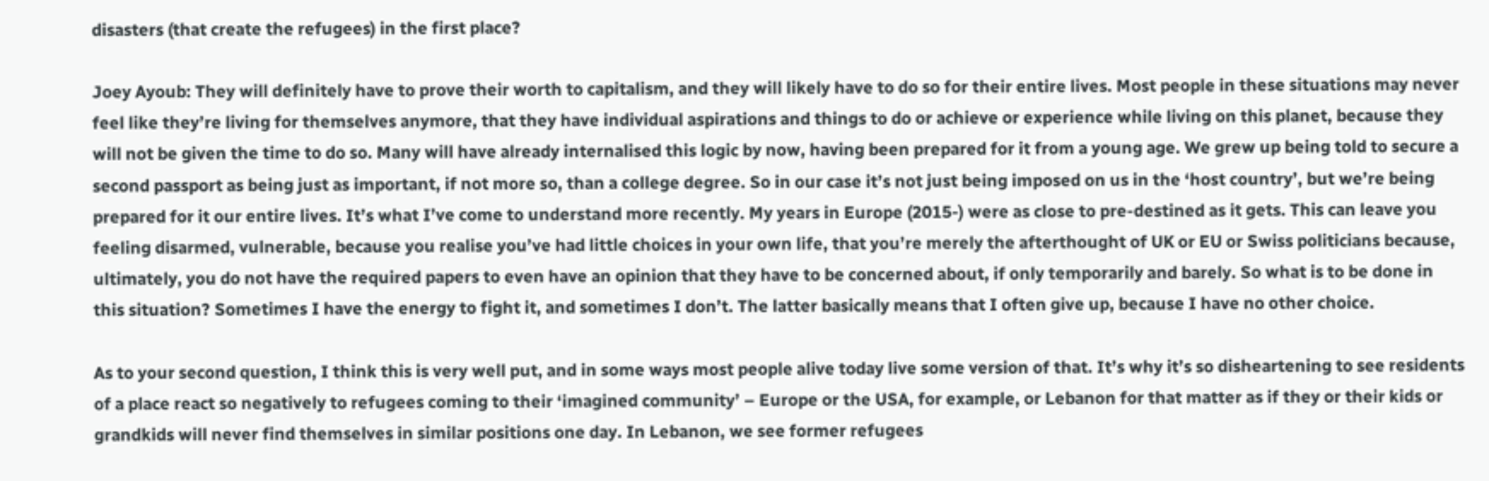disasters (that create the refugees) in the first place?

Joey Ayoub: They will definitely have to prove their worth to capitalism, and they will likely have to do so for their entire lives. Most people in these situations may never feel like they’re living for themselves anymore, that they have individual aspirations and things to do or achieve or experience while living on this planet, because they will not be given the time to do so. Many will have already internalised this logic by now, having been prepared for it from a young age. We grew up being told to secure a second passport as being just as important, if not more so, than a college degree. So in our case it’s not just being imposed on us in the ‘host country’, but we’re being prepared for it our entire lives. It’s what I’ve come to understand more recently. My years in Europe (2015-) were as close to pre-destined as it gets. This can leave you feeling disarmed, vulnerable, because you realise you’ve had little choices in your own life, that you’re merely the afterthought of UK or EU or Swiss politicians because, ultimately, you do not have the required papers to even have an opinion that they have to be concerned about, if only temporarily and barely. So what is to be done in this situation? Sometimes I have the energy to fight it, and sometimes I don’t. The latter basically means that I often give up, because I have no other choice.

As to your second question, I think this is very well put, and in some ways most people alive today live some version of that. It’s why it’s so disheartening to see residents of a place react so negatively to refugees coming to their ‘imagined community’ – Europe or the USA, for example, or Lebanon for that matter as if they or their kids or grandkids will never find themselves in similar positions one day. In Lebanon, we see former refugees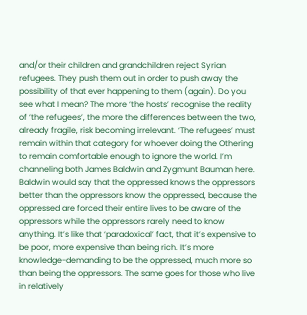and/or their children and grandchildren reject Syrian refugees. They push them out in order to push away the possibility of that ever happening to them (again). Do you see what I mean? The more ‘the hosts’ recognise the reality of ‘the refugees’, the more the differences between the two, already fragile, risk becoming irrelevant. ‘The refugees’ must remain within that category for whoever doing the Othering to remain comfortable enough to ignore the world. I’m channeling both James Baldwin and Zygmunt Bauman here. Baldwin would say that the oppressed knows the oppressors better than the oppressors know the oppressed, because the oppressed are forced their entire lives to be aware of the oppressors while the oppressors rarely need to know anything. It’s like that ‘paradoxical’ fact, that it’s expensive to be poor, more expensive than being rich. It’s more knowledge-demanding to be the oppressed, much more so than being the oppressors. The same goes for those who live in relatively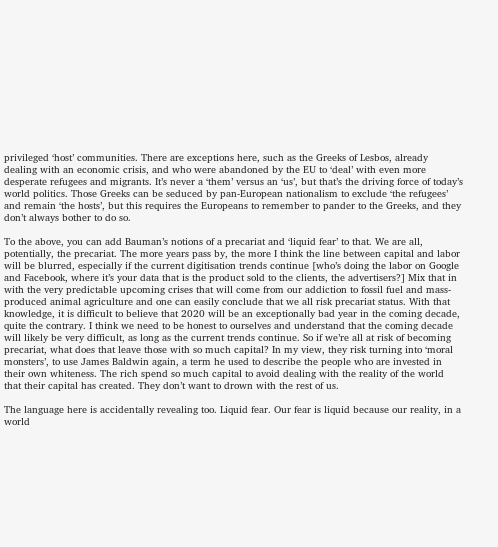privileged ‘host’ communities. There are exceptions here, such as the Greeks of Lesbos, already dealing with an economic crisis, and who were abandoned by the EU to ‘deal’ with even more desperate refugees and migrants. It’s never a ‘them’ versus an ‘us’, but that’s the driving force of today’s world politics. Those Greeks can be seduced by pan-European nationalism to exclude ‘the refugees’ and remain ‘the hosts’, but this requires the Europeans to remember to pander to the Greeks, and they don’t always bother to do so.

To the above, you can add Bauman’s notions of a precariat and ‘liquid fear’ to that. We are all, potentially, the precariat. The more years pass by, the more I think the line between capital and labor will be blurred, especially if the current digitisation trends continue [who’s doing the labor on Google and Facebook, where it’s your data that is the product sold to the clients, the advertisers?] Mix that in with the very predictable upcoming crises that will come from our addiction to fossil fuel and mass-produced animal agriculture and one can easily conclude that we all risk precariat status. With that knowledge, it is difficult to believe that 2020 will be an exceptionally bad year in the coming decade, quite the contrary. I think we need to be honest to ourselves and understand that the coming decade will likely be very difficult, as long as the current trends continue. So if we’re all at risk of becoming precariat, what does that leave those with so much capital? In my view, they risk turning into ‘moral monsters’, to use James Baldwin again, a term he used to describe the people who are invested in their own whiteness. The rich spend so much capital to avoid dealing with the reality of the world that their capital has created. They don’t want to drown with the rest of us.

The language here is accidentally revealing too. Liquid fear. Our fear is liquid because our reality, in a world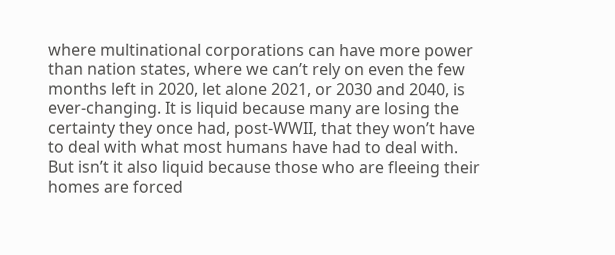where multinational corporations can have more power than nation states, where we can’t rely on even the few months left in 2020, let alone 2021, or 2030 and 2040, is ever-changing. It is liquid because many are losing the certainty they once had, post-WWII, that they won’t have to deal with what most humans have had to deal with. But isn’t it also liquid because those who are fleeing their homes are forced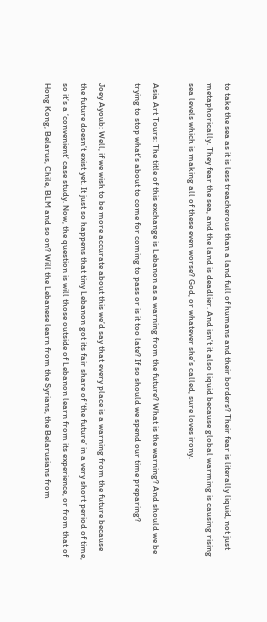to take the sea as it is less treacherous than a land full of humans and their borders? Their fear is literally liquid, not just metaphorically. They fear the sea, and the land is deadlier. And isn’t it also liquid because global warming is causing rising sea levels which is making all of these even worse? God, or whatever she’s called, sure loves irony.

Asia Art Tours: The title of this exchange is Lebanon as a warning from the future? What is the warning? And should we be trying to stop what’s about to come for coming to pass or is it too late? If so should we spend our time preparing?

Joey Ayoub: Well, if we wish to be more accurate about this we’d say that every place is a warning from the future because the future doesn’t exist yet. It just so happens that tiny Lebanon got its fair share of ‘the future’ in a very short period of time, so it’s a ‘convenient’ case study. Now, the question is will those outside of Lebanon learn from its experience, or from that of Hong Kong, Belarus, Chile, BLM and so on? Will the Lebanese learn from the Syrians, the Belarusians from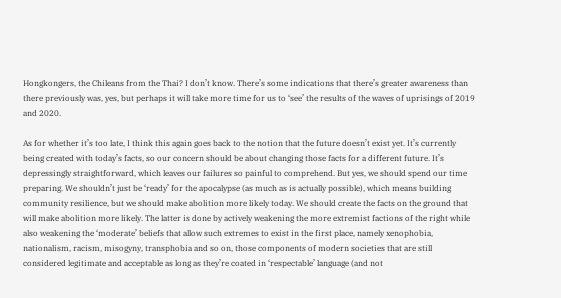Hongkongers, the Chileans from the Thai? I don’t know. There’s some indications that there’s greater awareness than there previously was, yes, but perhaps it will take more time for us to ‘see’ the results of the waves of uprisings of 2019 and 2020.

As for whether it’s too late, I think this again goes back to the notion that the future doesn’t exist yet. It’s currently being created with today’s facts, so our concern should be about changing those facts for a different future. It’s depressingly straightforward, which leaves our failures so painful to comprehend. But yes, we should spend our time preparing. We shouldn’t just be ‘ready’ for the apocalypse (as much as is actually possible), which means building community resilience, but we should make abolition more likely today. We should create the facts on the ground that will make abolition more likely. The latter is done by actively weakening the more extremist factions of the right while also weakening the ‘moderate’ beliefs that allow such extremes to exist in the first place, namely xenophobia, nationalism, racism, misogyny, transphobia and so on, those components of modern societies that are still considered legitimate and acceptable as long as they’re coated in ‘respectable’ language (and not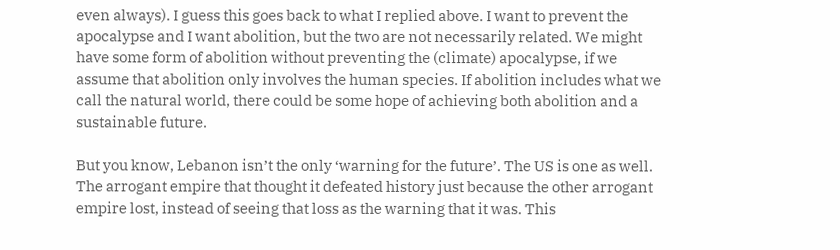even always). I guess this goes back to what I replied above. I want to prevent the apocalypse and I want abolition, but the two are not necessarily related. We might have some form of abolition without preventing the (climate) apocalypse, if we assume that abolition only involves the human species. If abolition includes what we call the natural world, there could be some hope of achieving both abolition and a sustainable future.

But you know, Lebanon isn’t the only ‘warning for the future’. The US is one as well. The arrogant empire that thought it defeated history just because the other arrogant empire lost, instead of seeing that loss as the warning that it was. This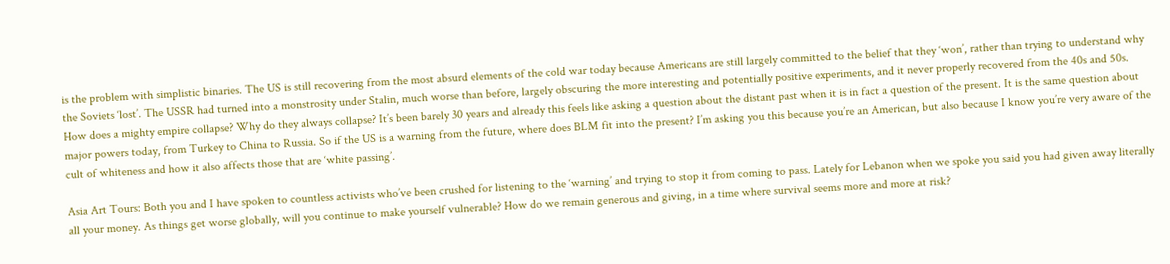is the problem with simplistic binaries. The US is still recovering from the most absurd elements of the cold war today because Americans are still largely committed to the belief that they ‘won’, rather than trying to understand why the Soviets ‘lost’. The USSR had turned into a monstrosity under Stalin, much worse than before, largely obscuring the more interesting and potentially positive experiments, and it never properly recovered from the 40s and 50s. How does a mighty empire collapse? Why do they always collapse? It’s been barely 30 years and already this feels like asking a question about the distant past when it is in fact a question of the present. It is the same question about major powers today, from Turkey to China to Russia. So if the US is a warning from the future, where does BLM fit into the present? I’m asking you this because you’re an American, but also because I know you’re very aware of the cult of whiteness and how it also affects those that are ‘white passing’.

Asia Art Tours: Both you and I have spoken to countless activists who’ve been crushed for listening to the ‘warning’ and trying to stop it from coming to pass. Lately for Lebanon when we spoke you said you had given away literally all your money. As things get worse globally, will you continue to make yourself vulnerable? How do we remain generous and giving, in a time where survival seems more and more at risk?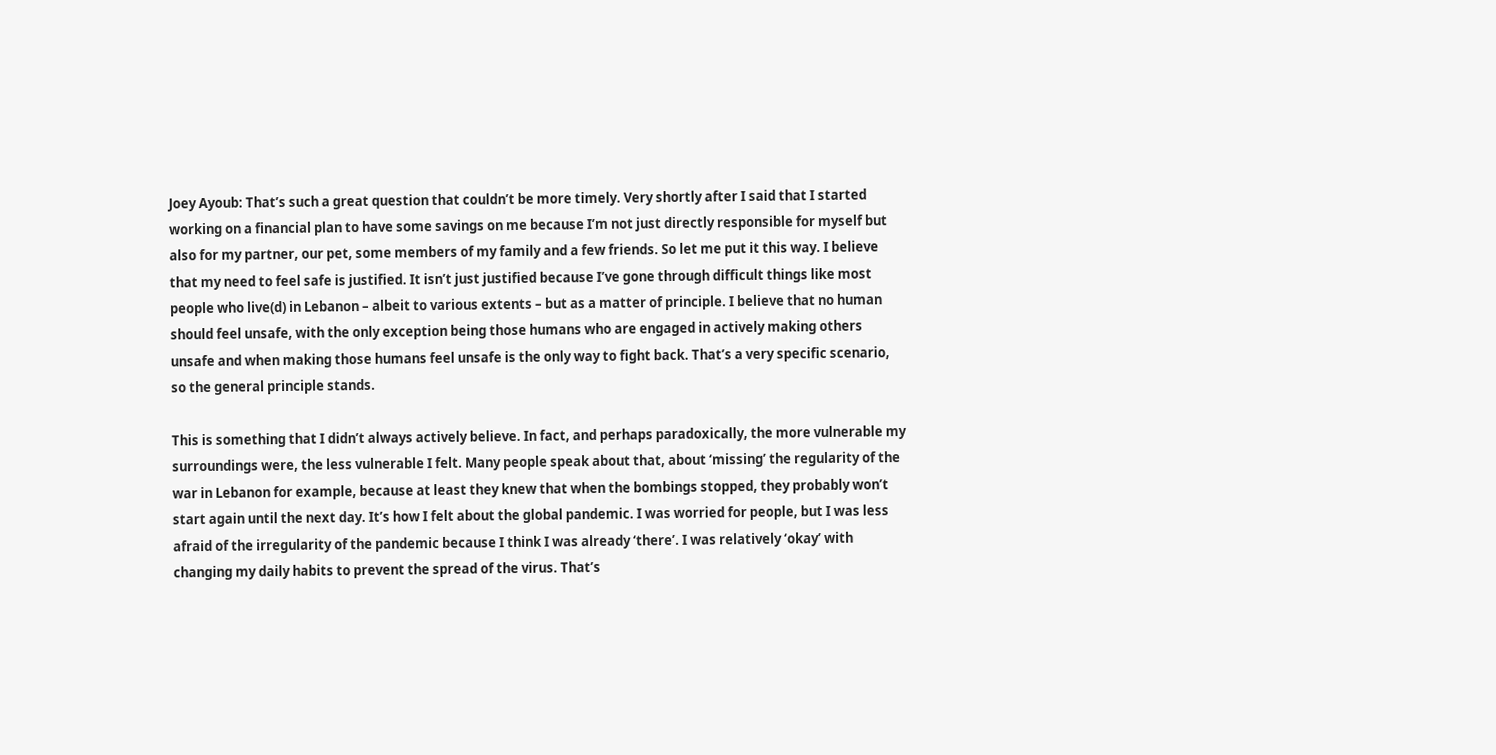Joey Ayoub: That’s such a great question that couldn’t be more timely. Very shortly after I said that I started working on a financial plan to have some savings on me because I’m not just directly responsible for myself but also for my partner, our pet, some members of my family and a few friends. So let me put it this way. I believe that my need to feel safe is justified. It isn’t just justified because I’ve gone through difficult things like most people who live(d) in Lebanon – albeit to various extents – but as a matter of principle. I believe that no human should feel unsafe, with the only exception being those humans who are engaged in actively making others unsafe and when making those humans feel unsafe is the only way to fight back. That’s a very specific scenario, so the general principle stands.

This is something that I didn’t always actively believe. In fact, and perhaps paradoxically, the more vulnerable my surroundings were, the less vulnerable I felt. Many people speak about that, about ‘missing’ the regularity of the war in Lebanon for example, because at least they knew that when the bombings stopped, they probably won’t start again until the next day. It’s how I felt about the global pandemic. I was worried for people, but I was less afraid of the irregularity of the pandemic because I think I was already ‘there’. I was relatively ‘okay’ with changing my daily habits to prevent the spread of the virus. That’s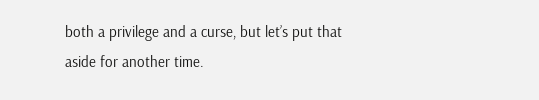both a privilege and a curse, but let’s put that aside for another time.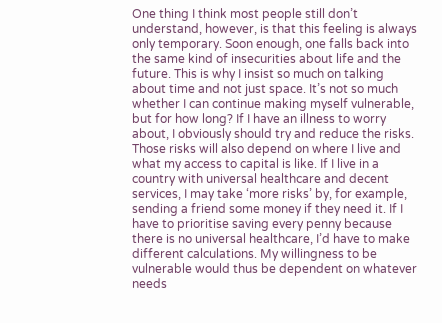One thing I think most people still don’t understand, however, is that this feeling is always only temporary. Soon enough, one falls back into the same kind of insecurities about life and the future. This is why I insist so much on talking about time and not just space. It’s not so much whether I can continue making myself vulnerable, but for how long? If I have an illness to worry about, I obviously should try and reduce the risks. Those risks will also depend on where I live and what my access to capital is like. If I live in a country with universal healthcare and decent services, I may take ‘more risks’ by, for example, sending a friend some money if they need it. If I have to prioritise saving every penny because there is no universal healthcare, I’d have to make different calculations. My willingness to be vulnerable would thus be dependent on whatever needs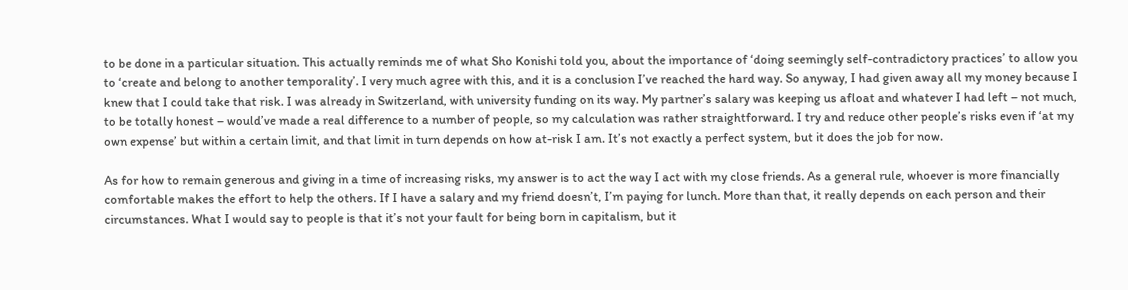to be done in a particular situation. This actually reminds me of what Sho Konishi told you, about the importance of ‘doing seemingly self-contradictory practices’ to allow you to ‘create and belong to another temporality’. I very much agree with this, and it is a conclusion I’ve reached the hard way. So anyway, I had given away all my money because I knew that I could take that risk. I was already in Switzerland, with university funding on its way. My partner’s salary was keeping us afloat and whatever I had left – not much, to be totally honest – would’ve made a real difference to a number of people, so my calculation was rather straightforward. I try and reduce other people’s risks even if ‘at my own expense’ but within a certain limit, and that limit in turn depends on how at-risk I am. It’s not exactly a perfect system, but it does the job for now.

As for how to remain generous and giving in a time of increasing risks, my answer is to act the way I act with my close friends. As a general rule, whoever is more financially comfortable makes the effort to help the others. If I have a salary and my friend doesn’t, I’m paying for lunch. More than that, it really depends on each person and their circumstances. What I would say to people is that it’s not your fault for being born in capitalism, but it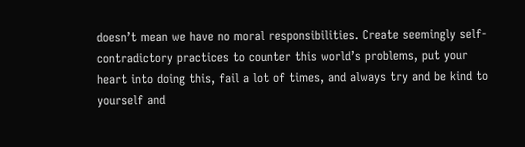doesn’t mean we have no moral responsibilities. Create seemingly self-contradictory practices to counter this world’s problems, put your heart into doing this, fail a lot of times, and always try and be kind to yourself and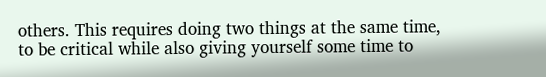others. This requires doing two things at the same time, to be critical while also giving yourself some time to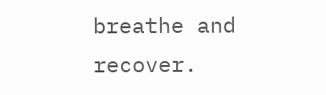breathe and recover.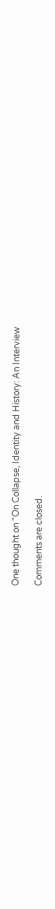One thought on “On Collapse, Identity and History: An Interview

Comments are closed.